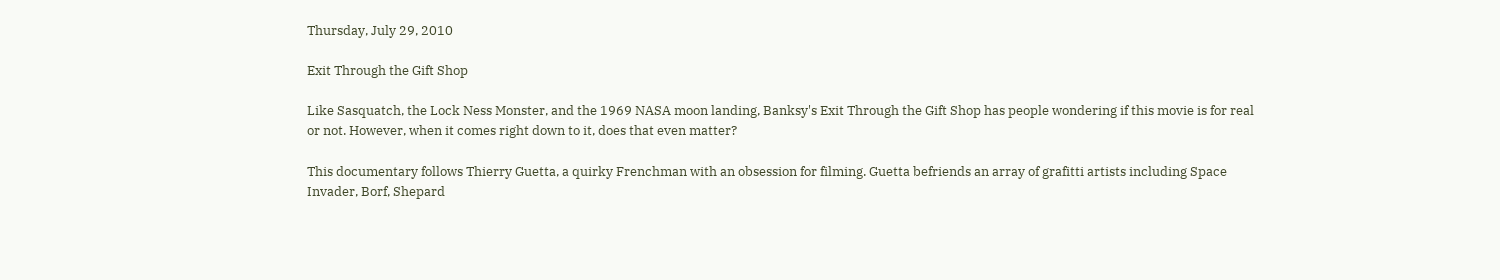Thursday, July 29, 2010

Exit Through the Gift Shop

Like Sasquatch, the Lock Ness Monster, and the 1969 NASA moon landing, Banksy's Exit Through the Gift Shop has people wondering if this movie is for real or not. However, when it comes right down to it, does that even matter?

This documentary follows Thierry Guetta, a quirky Frenchman with an obsession for filming. Guetta befriends an array of grafitti artists including Space Invader, Borf, Shepard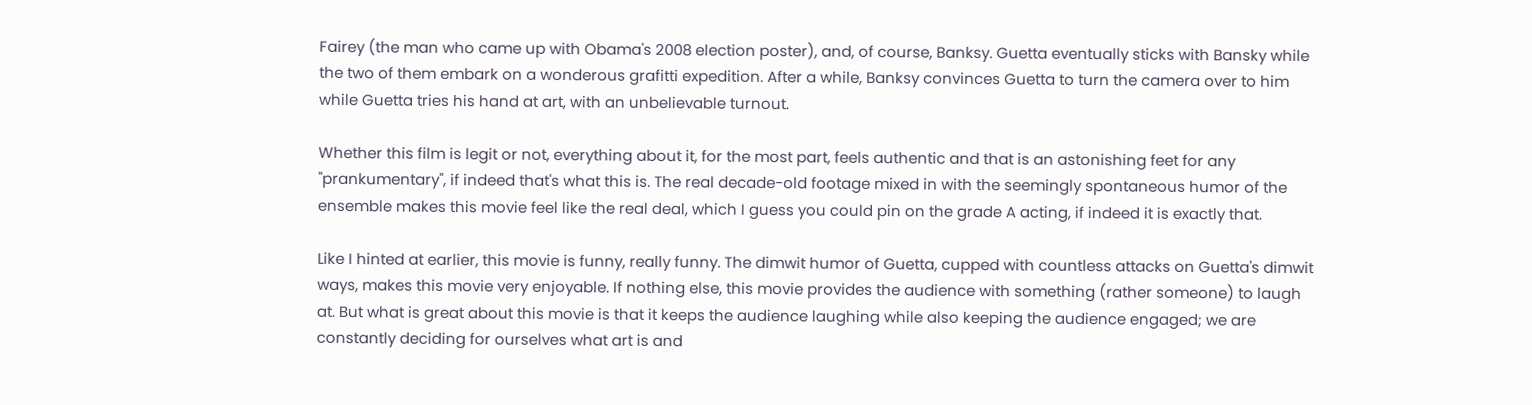Fairey (the man who came up with Obama's 2008 election poster), and, of course, Banksy. Guetta eventually sticks with Bansky while the two of them embark on a wonderous grafitti expedition. After a while, Banksy convinces Guetta to turn the camera over to him while Guetta tries his hand at art, with an unbelievable turnout.

Whether this film is legit or not, everything about it, for the most part, feels authentic and that is an astonishing feet for any "prankumentary", if indeed that's what this is. The real decade-old footage mixed in with the seemingly spontaneous humor of the ensemble makes this movie feel like the real deal, which I guess you could pin on the grade A acting, if indeed it is exactly that.

Like I hinted at earlier, this movie is funny, really funny. The dimwit humor of Guetta, cupped with countless attacks on Guetta's dimwit ways, makes this movie very enjoyable. If nothing else, this movie provides the audience with something (rather someone) to laugh at. But what is great about this movie is that it keeps the audience laughing while also keeping the audience engaged; we are constantly deciding for ourselves what art is and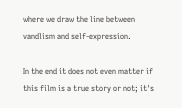where we draw the line between vandlism and self-expression.

In the end it does not even matter if this film is a true story or not; it's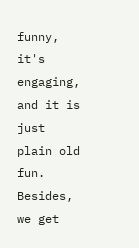funny, it's engaging, and it is just plain old fun. Besides, we get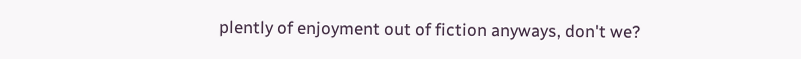plently of enjoyment out of fiction anyways, don't we?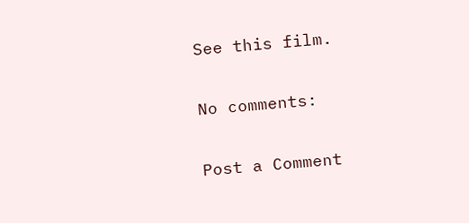See this film.

No comments:

Post a Comment